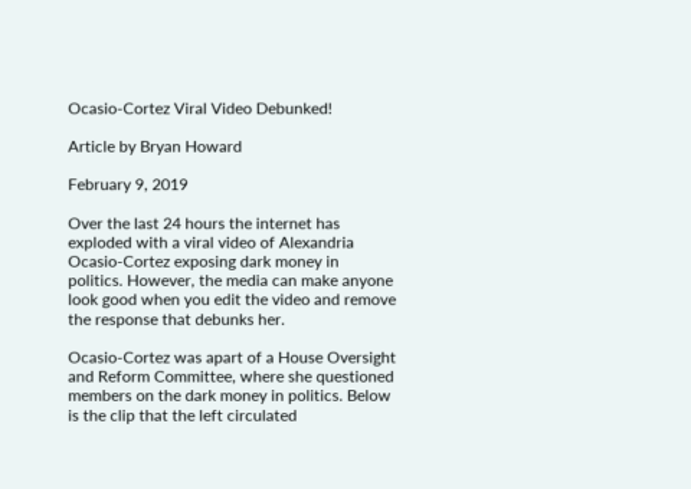Ocasio-Cortez Viral Video Debunked!

Article by Bryan Howard

February 9, 2019

Over the last 24 hours the internet has exploded with a viral video of Alexandria Ocasio-Cortez exposing dark money in politics. However, the media can make anyone look good when you edit the video and remove the response that debunks her.

Ocasio-Cortez was apart of a House Oversight and Reform Committee, where she questioned members on the dark money in politics. Below is the clip that the left circulated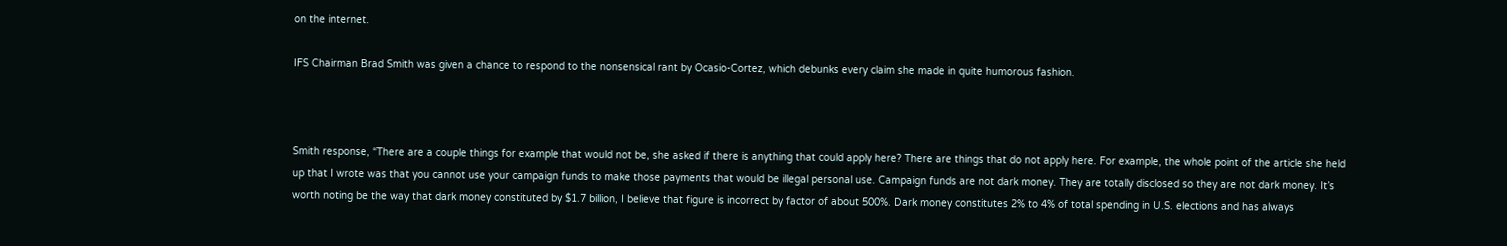on the internet.

IFS Chairman Brad Smith was given a chance to respond to the nonsensical rant by Ocasio-Cortez, which debunks every claim she made in quite humorous fashion.



Smith response, “There are a couple things for example that would not be, she asked if there is anything that could apply here? There are things that do not apply here. For example, the whole point of the article she held up that I wrote was that you cannot use your campaign funds to make those payments that would be illegal personal use. Campaign funds are not dark money. They are totally disclosed so they are not dark money. It’s worth noting be the way that dark money constituted by $1.7 billion, I believe that figure is incorrect by factor of about 500%. Dark money constitutes 2% to 4% of total spending in U.S. elections and has always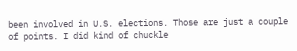been involved in U.S. elections. Those are just a couple of points. I did kind of chuckle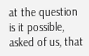at the question is it possible, asked of us, that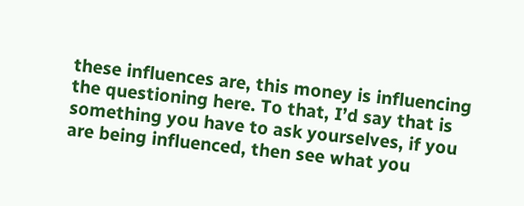these influences are, this money is influencing the questioning here. To that, I’d say that is something you have to ask yourselves, if you are being influenced, then see what you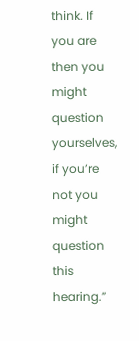think. If you are then you might question yourselves, if you’re not you might question this hearing.”